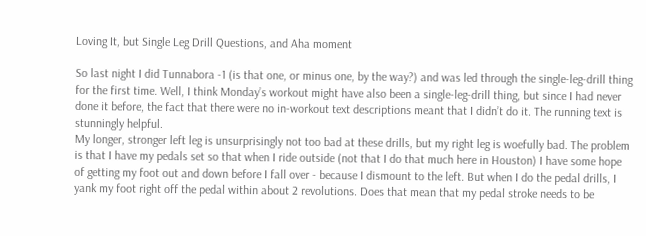Loving It, but Single Leg Drill Questions, and Aha moment

So last night I did Tunnabora -1 (is that one, or minus one, by the way?) and was led through the single-leg-drill thing for the first time. Well, I think Monday’s workout might have also been a single-leg-drill thing, but since I had never done it before, the fact that there were no in-workout text descriptions meant that I didn’t do it. The running text is stunningly helpful.
My longer, stronger left leg is unsurprisingly not too bad at these drills, but my right leg is woefully bad. The problem is that I have my pedals set so that when I ride outside (not that I do that much here in Houston) I have some hope of getting my foot out and down before I fall over - because I dismount to the left. But when I do the pedal drills, I yank my foot right off the pedal within about 2 revolutions. Does that mean that my pedal stroke needs to be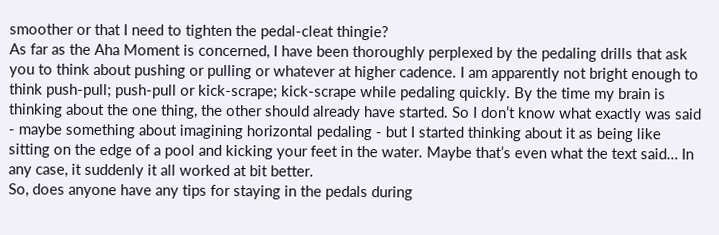smoother or that I need to tighten the pedal-cleat thingie?
As far as the Aha Moment is concerned, I have been thoroughly perplexed by the pedaling drills that ask you to think about pushing or pulling or whatever at higher cadence. I am apparently not bright enough to think push-pull; push-pull or kick-scrape; kick-scrape while pedaling quickly. By the time my brain is thinking about the one thing, the other should already have started. So I don’t know what exactly was said - maybe something about imagining horizontal pedaling - but I started thinking about it as being like sitting on the edge of a pool and kicking your feet in the water. Maybe that’s even what the text said… In any case, it suddenly it all worked at bit better.
So, does anyone have any tips for staying in the pedals during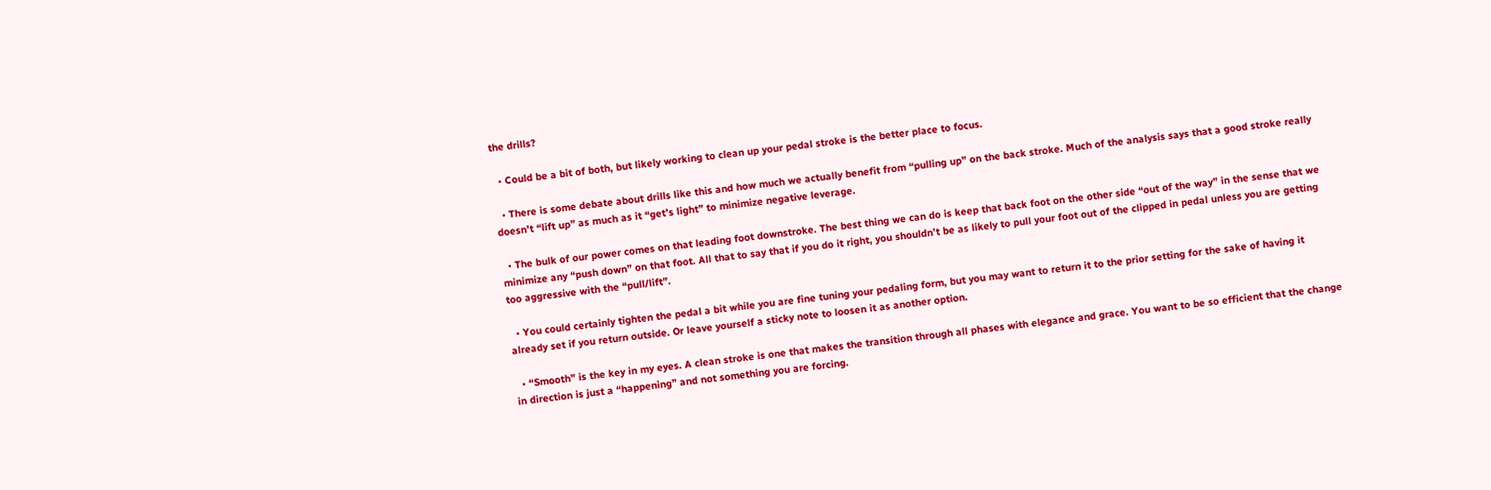the drills?

  • Could be a bit of both, but likely working to clean up your pedal stroke is the better place to focus.

  • There is some debate about drills like this and how much we actually benefit from “pulling up” on the back stroke. Much of the analysis says that a good stroke really doesn’t “lift up” as much as it “get’s light” to minimize negative leverage.

  • The bulk of our power comes on that leading foot downstroke. The best thing we can do is keep that back foot on the other side “out of the way” in the sense that we minimize any “push down” on that foot. All that to say that if you do it right, you shouldn’t be as likely to pull your foot out of the clipped in pedal unless you are getting too aggressive with the “pull/lift”.

  • You could certainly tighten the pedal a bit while you are fine tuning your pedaling form, but you may want to return it to the prior setting for the sake of having it already set if you return outside. Or leave yourself a sticky note to loosen it as another option.

  • “Smooth” is the key in my eyes. A clean stroke is one that makes the transition through all phases with elegance and grace. You want to be so efficient that the change in direction is just a “happening” and not something you are forcing.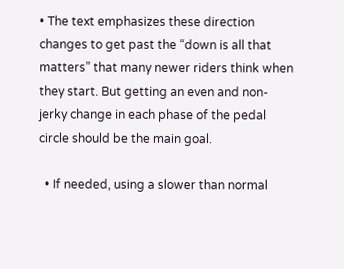• The text emphasizes these direction changes to get past the “down is all that matters” that many newer riders think when they start. But getting an even and non-jerky change in each phase of the pedal circle should be the main goal.

  • If needed, using a slower than normal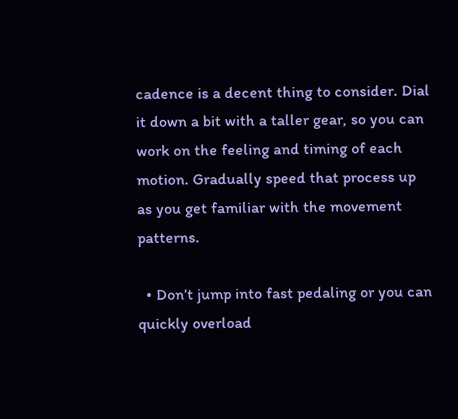cadence is a decent thing to consider. Dial it down a bit with a taller gear, so you can work on the feeling and timing of each motion. Gradually speed that process up as you get familiar with the movement patterns.

  • Don’t jump into fast pedaling or you can quickly overload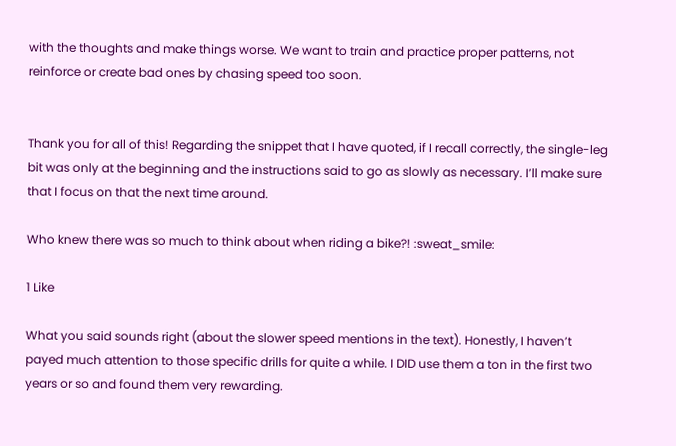with the thoughts and make things worse. We want to train and practice proper patterns, not reinforce or create bad ones by chasing speed too soon.


Thank you for all of this! Regarding the snippet that I have quoted, if I recall correctly, the single-leg bit was only at the beginning and the instructions said to go as slowly as necessary. I’ll make sure that I focus on that the next time around.

Who knew there was so much to think about when riding a bike?! :sweat_smile:

1 Like

What you said sounds right (about the slower speed mentions in the text). Honestly, I haven’t payed much attention to those specific drills for quite a while. I DID use them a ton in the first two years or so and found them very rewarding.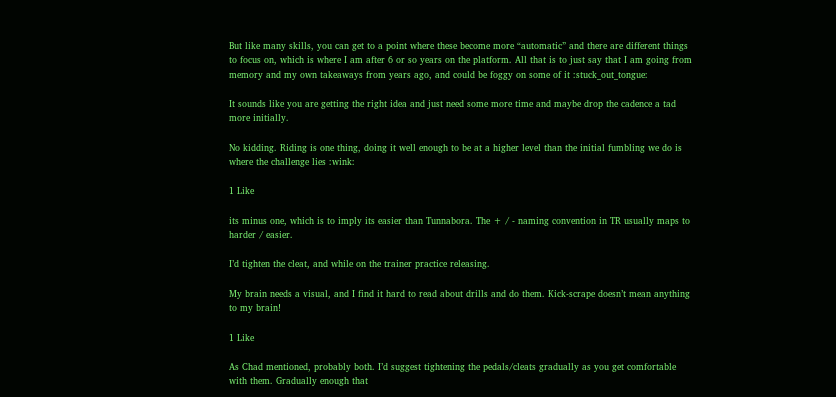But like many skills, you can get to a point where these become more “automatic” and there are different things to focus on, which is where I am after 6 or so years on the platform. All that is to just say that I am going from memory and my own takeaways from years ago, and could be foggy on some of it :stuck_out_tongue:

It sounds like you are getting the right idea and just need some more time and maybe drop the cadence a tad more initially.

No kidding. Riding is one thing, doing it well enough to be at a higher level than the initial fumbling we do is where the challenge lies :wink:

1 Like

its minus one, which is to imply its easier than Tunnabora. The + / - naming convention in TR usually maps to harder / easier.

I’d tighten the cleat, and while on the trainer practice releasing.

My brain needs a visual, and I find it hard to read about drills and do them. Kick-scrape doesn’t mean anything to my brain!

1 Like

As Chad mentioned, probably both. I’d suggest tightening the pedals/cleats gradually as you get comfortable with them. Gradually enough that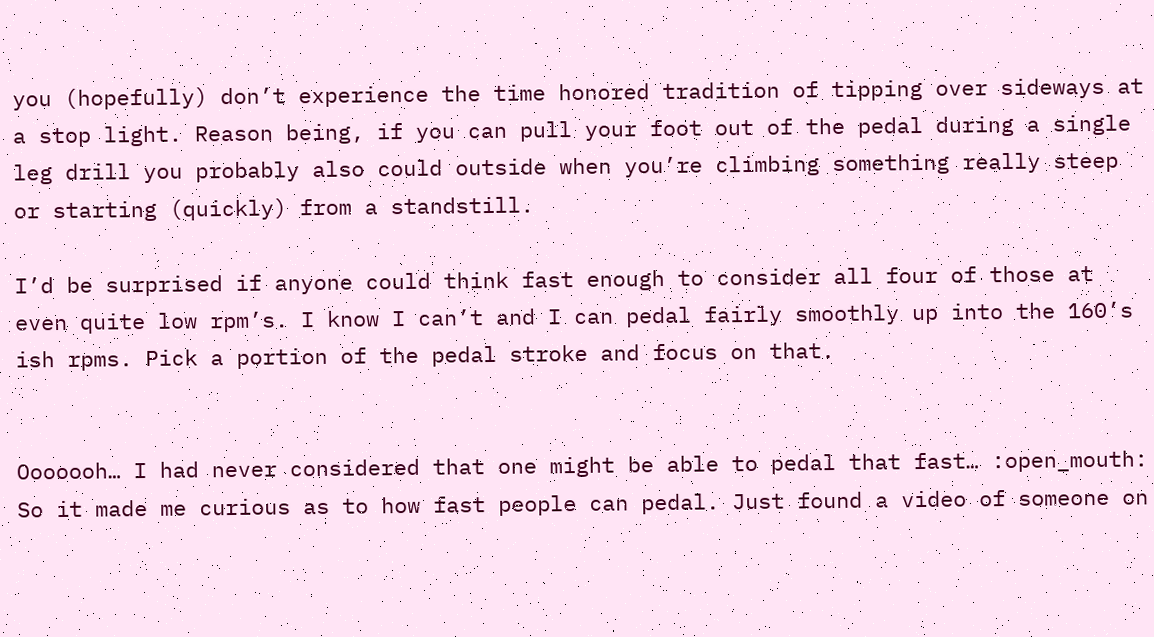you (hopefully) don’t experience the time honored tradition of tipping over sideways at a stop light. Reason being, if you can pull your foot out of the pedal during a single leg drill you probably also could outside when you’re climbing something really steep or starting (quickly) from a standstill.

I’d be surprised if anyone could think fast enough to consider all four of those at even quite low rpm’s. I know I can’t and I can pedal fairly smoothly up into the 160’s ish rpms. Pick a portion of the pedal stroke and focus on that.


Ooooooh… I had never considered that one might be able to pedal that fast… :open_mouth: So it made me curious as to how fast people can pedal. Just found a video of someone on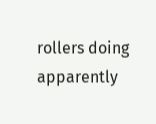rollers doing apparently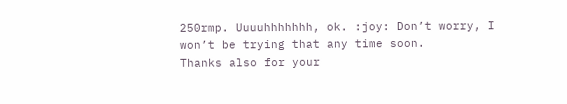250rmp. Uuuuhhhhhhh, ok. :joy: Don’t worry, I won’t be trying that any time soon.
Thanks also for your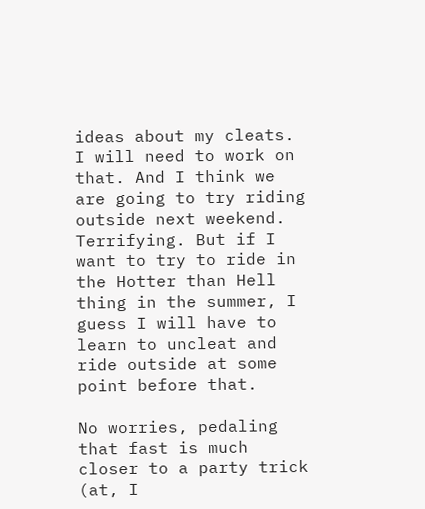ideas about my cleats. I will need to work on that. And I think we are going to try riding outside next weekend. Terrifying. But if I want to try to ride in the Hotter than Hell thing in the summer, I guess I will have to learn to uncleat and ride outside at some point before that.

No worries, pedaling that fast is much closer to a party trick (at, I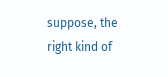suppose, the right kind of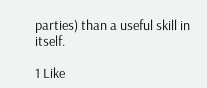parties) than a useful skill in itself.

1 Like